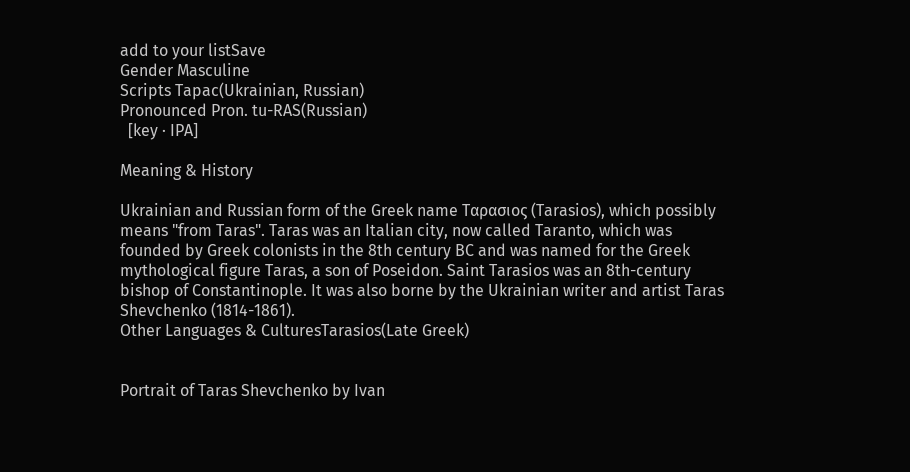add to your listSave
Gender Masculine
Scripts Тарас(Ukrainian, Russian)
Pronounced Pron. tu-RAS(Russian)
  [key · IPA]

Meaning & History

Ukrainian and Russian form of the Greek name Ταρασιος (Tarasios), which possibly means "from Taras". Taras was an Italian city, now called Taranto, which was founded by Greek colonists in the 8th century BC and was named for the Greek mythological figure Taras, a son of Poseidon. Saint Tarasios was an 8th-century bishop of Constantinople. It was also borne by the Ukrainian writer and artist Taras Shevchenko (1814-1861).
Other Languages & CulturesTarasios(Late Greek)


Portrait of Taras Shevchenko by Ivan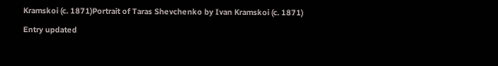Kramskoi (c. 1871)Portrait of Taras Shevchenko by Ivan Kramskoi (c. 1871)
Entry updated